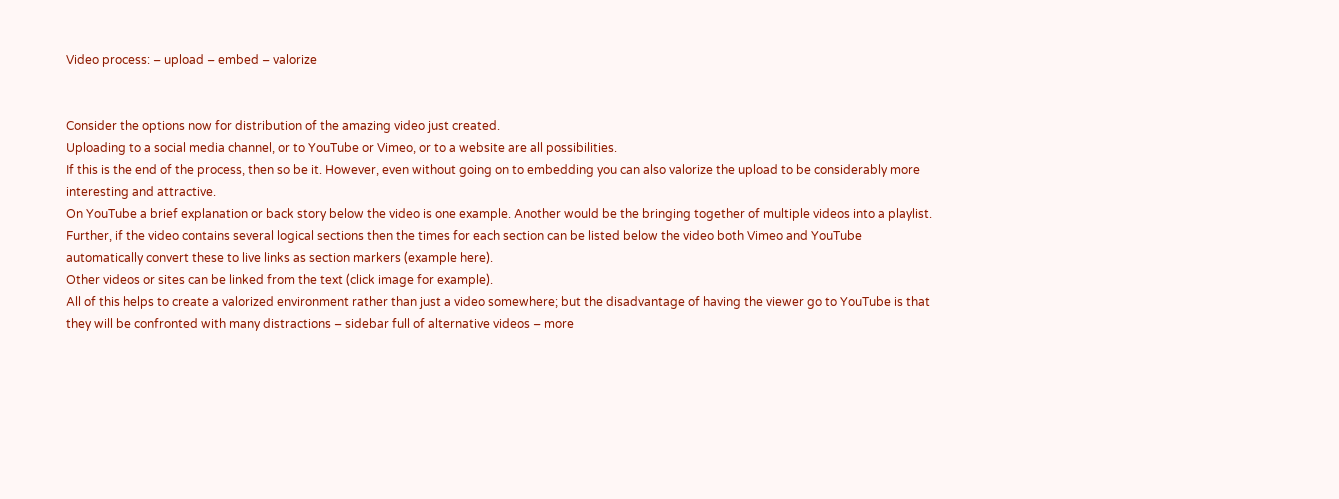Video process: – upload – embed – valorize


Consider the options now for distribution of the amazing video just created.
Uploading to a social media channel, or to YouTube or Vimeo, or to a website are all possibilities.
If this is the end of the process, then so be it. However, even without going on to embedding you can also valorize the upload to be considerably more interesting and attractive.
On YouTube a brief explanation or back story below the video is one example. Another would be the bringing together of multiple videos into a playlist.
Further, if the video contains several logical sections then the times for each section can be listed below the video both Vimeo and YouTube automatically convert these to live links as section markers (example here).
Other videos or sites can be linked from the text (click image for example).
All of this helps to create a valorized environment rather than just a video somewhere; but the disadvantage of having the viewer go to YouTube is that they will be confronted with many distractions – sidebar full of alternative videos – more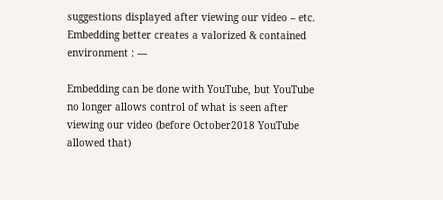suggestions displayed after viewing our video – etc.
Embedding better creates a valorized & contained environment : —

Embedding can be done with YouTube, but YouTube no longer allows control of what is seen after viewing our video (before October2018 YouTube allowed that)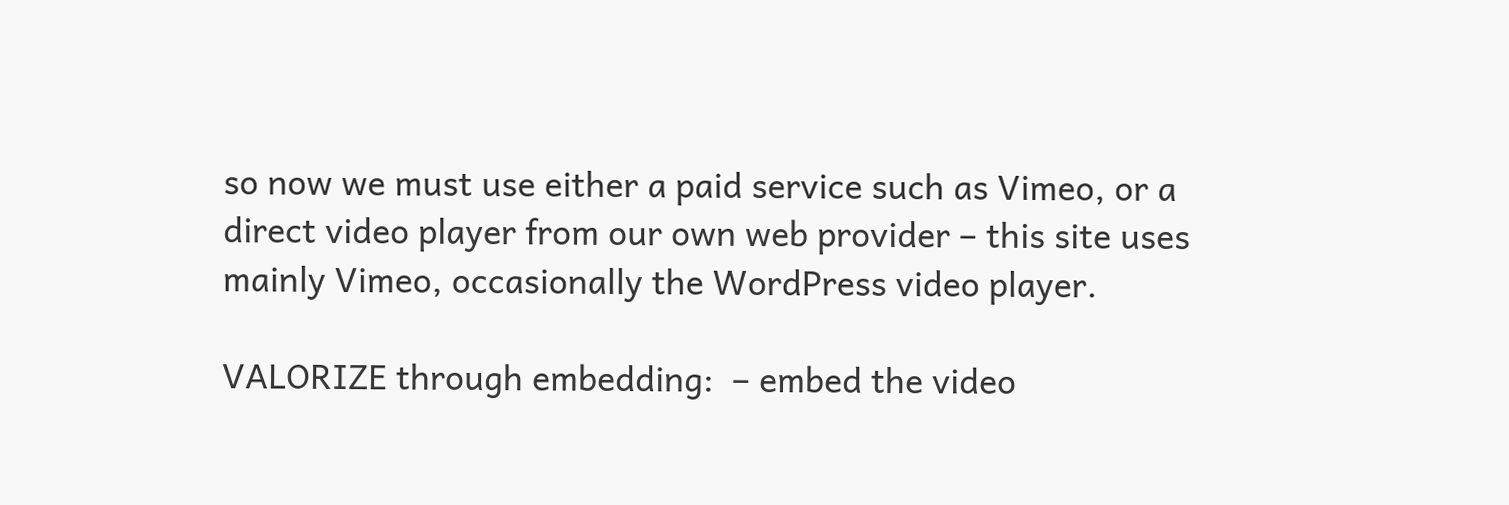so now we must use either a paid service such as Vimeo, or a direct video player from our own web provider – this site uses mainly Vimeo, occasionally the WordPress video player.

VALORIZE through embedding:  – embed the video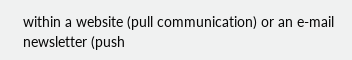within a website (pull communication) or an e-mail newsletter (push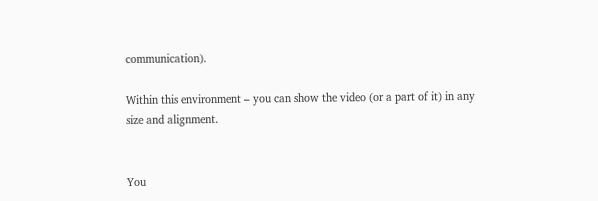communication).

Within this environment – you can show the video (or a part of it) in any size and alignment.


You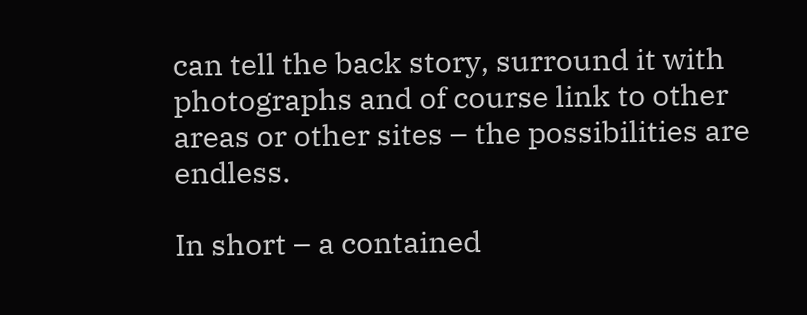can tell the back story, surround it with photographs and of course link to other areas or other sites – the possibilities are endless.

In short – a contained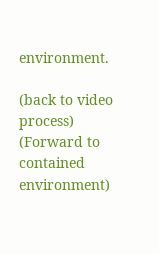environment.

(back to video process) (Forward to contained environment)